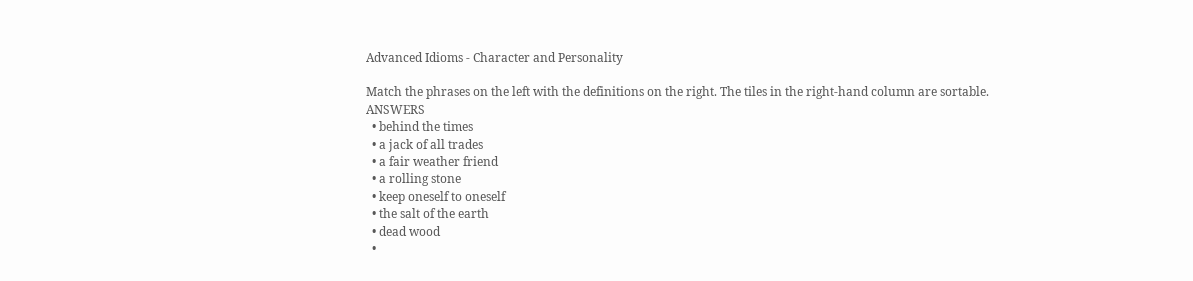Advanced Idioms - Character and Personality

Match the phrases on the left with the definitions on the right. The tiles in the right-hand column are sortable. ANSWERS
  • behind the times
  • a jack of all trades
  • a fair weather friend
  • a rolling stone
  • keep oneself to oneself
  • the salt of the earth
  • dead wood
  •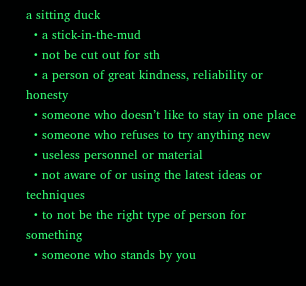a sitting duck
  • a stick-in-the-mud
  • not be cut out for sth
  • a person of great kindness, reliability or honesty
  • someone who doesn’t like to stay in one place
  • someone who refuses to try anything new
  • useless personnel or material
  • not aware of or using the latest ideas or techniques
  • to not be the right type of person for something
  • someone who stands by you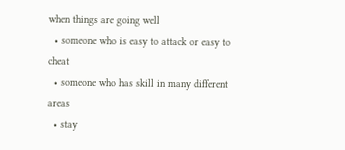when things are going well
  • someone who is easy to attack or easy to cheat
  • someone who has skill in many different areas
  • stay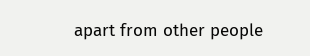apart from other people